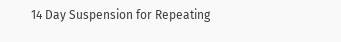14 Day Suspension for Repeating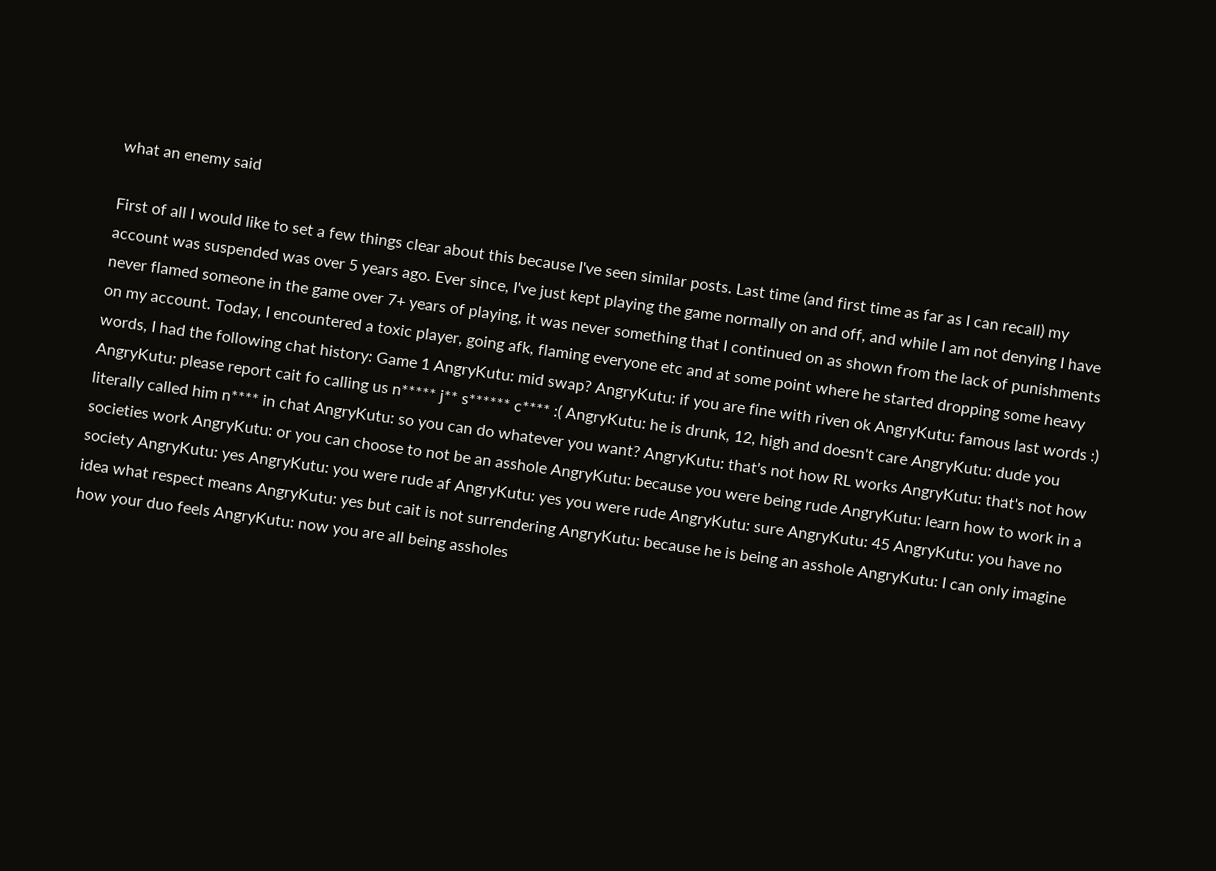what an enemy said

First of all I would like to set a few things clear about this because I've seen similar posts. Last time (and first time as far as I can recall) my account was suspended was over 5 years ago. Ever since, I've just kept playing the game normally on and off, and while I am not denying I have never flamed someone in the game over 7+ years of playing, it was never something that I continued on as shown from the lack of punishments on my account. Today, I encountered a toxic player, going afk, flaming everyone etc and at some point where he started dropping some heavy words, I had the following chat history: Game 1 AngryKutu: mid swap? AngryKutu: if you are fine with riven ok AngryKutu: famous last words :) AngryKutu: please report cait fo calling us n***** j** s****** c**** :( AngryKutu: he is drunk, 12, high and doesn't care AngryKutu: dude you literally called him n**** in chat AngryKutu: so you can do whatever you want? AngryKutu: that's not how RL works AngryKutu: that's not how societies work AngryKutu: or you can choose to not be an asshole AngryKutu: because you were being rude AngryKutu: learn how to work in a society AngryKutu: yes AngryKutu: you were rude af AngryKutu: yes you were rude AngryKutu: sure AngryKutu: 45 AngryKutu: you have no idea what respect means AngryKutu: yes but cait is not surrendering AngryKutu: because he is being an asshole AngryKutu: I can only imagine how your duo feels AngryKutu: now you are all being assholes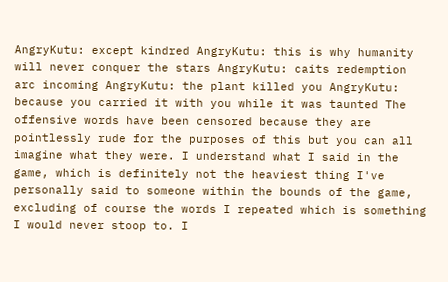AngryKutu: except kindred AngryKutu: this is why humanity will never conquer the stars AngryKutu: caits redemption arc incoming AngryKutu: the plant killed you AngryKutu: because you carried it with you while it was taunted The offensive words have been censored because they are pointlessly rude for the purposes of this but you can all imagine what they were. I understand what I said in the game, which is definitely not the heaviest thing I've personally said to someone within the bounds of the game, excluding of course the words I repeated which is something I would never stoop to. I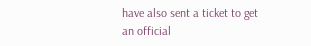have also sent a ticket to get an official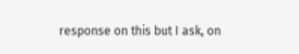response on this but I ask, on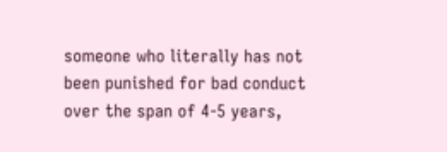someone who literally has not been punished for bad conduct over the span of 4-5 years,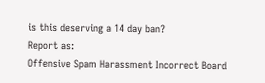is this deserving a 14 day ban?
Report as:
Offensive Spam Harassment Incorrect Board